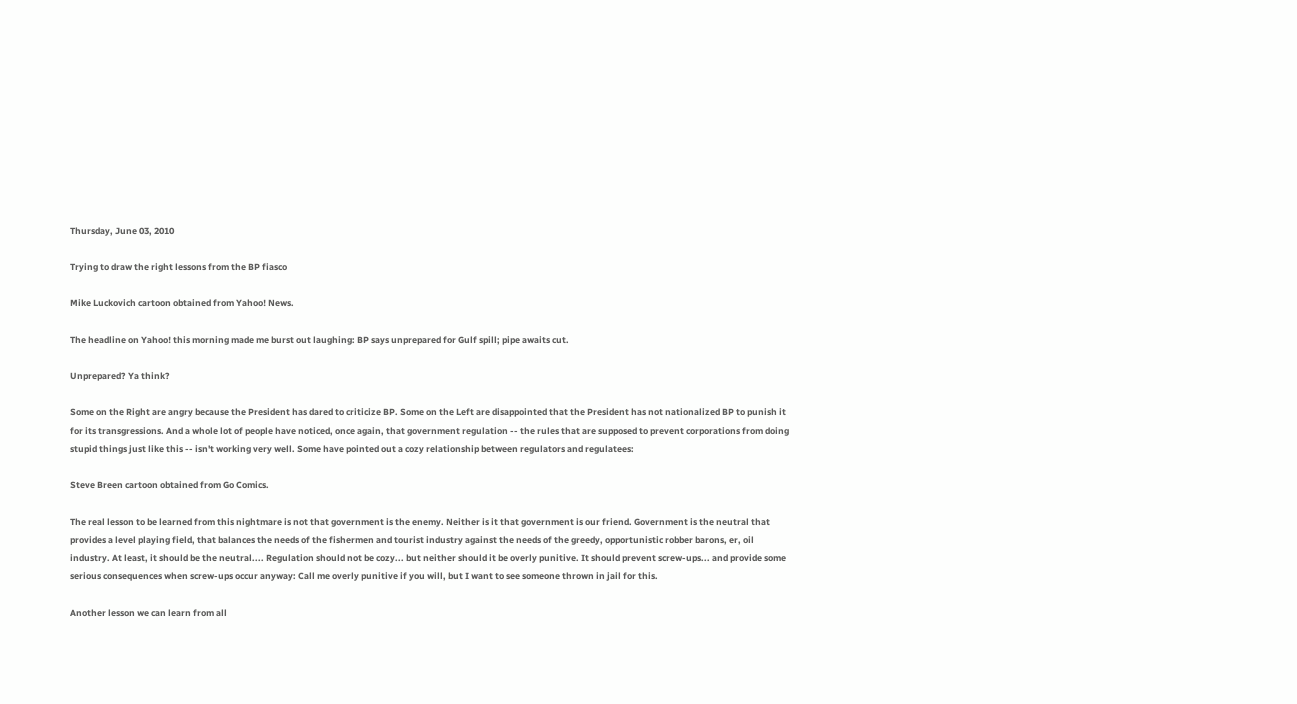Thursday, June 03, 2010

Trying to draw the right lessons from the BP fiasco

Mike Luckovich cartoon obtained from Yahoo! News.

The headline on Yahoo! this morning made me burst out laughing: BP says unprepared for Gulf spill; pipe awaits cut.

Unprepared? Ya think?

Some on the Right are angry because the President has dared to criticize BP. Some on the Left are disappointed that the President has not nationalized BP to punish it for its transgressions. And a whole lot of people have noticed, once again, that government regulation -- the rules that are supposed to prevent corporations from doing stupid things just like this -- isn't working very well. Some have pointed out a cozy relationship between regulators and regulatees:

Steve Breen cartoon obtained from Go Comics.

The real lesson to be learned from this nightmare is not that government is the enemy. Neither is it that government is our friend. Government is the neutral that provides a level playing field, that balances the needs of the fishermen and tourist industry against the needs of the greedy, opportunistic robber barons, er, oil industry. At least, it should be the neutral.... Regulation should not be cozy... but neither should it be overly punitive. It should prevent screw-ups... and provide some serious consequences when screw-ups occur anyway: Call me overly punitive if you will, but I want to see someone thrown in jail for this.

Another lesson we can learn from all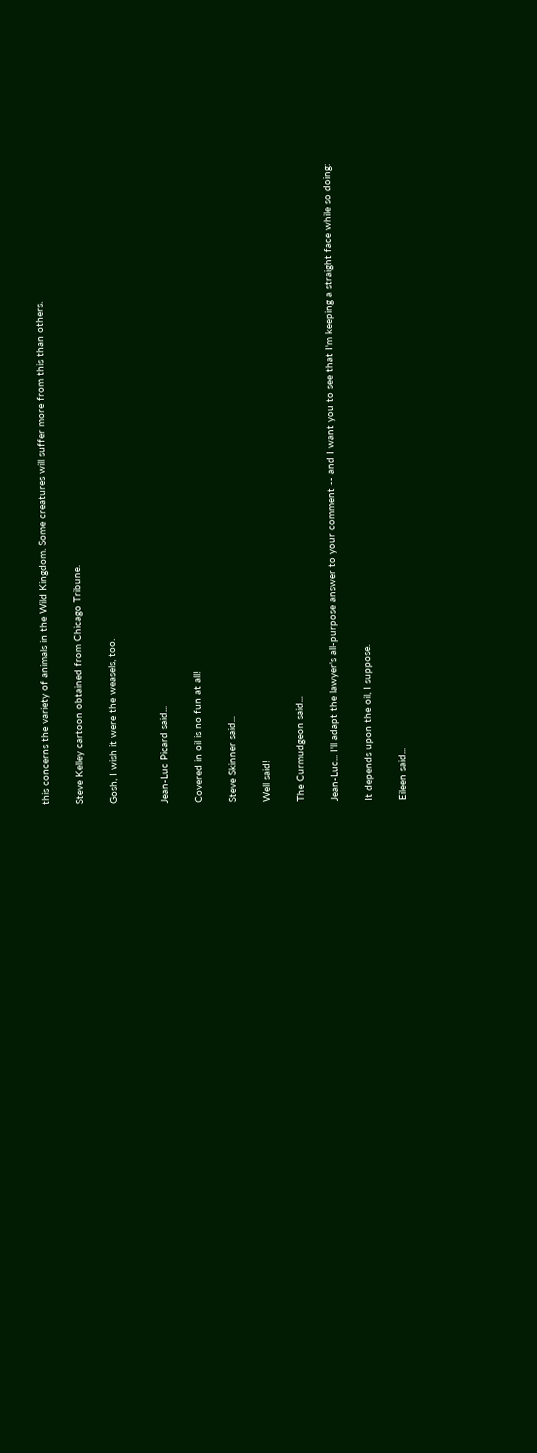this concerns the variety of animals in the Wild Kingdom. Some creatures will suffer more from this than others.

Steve Kelley cartoon obtained from Chicago Tribune.

Gosh, I wish it were the weasels, too.


Jean-Luc Picard said...

Covered in oil is no fun at all!

Steve Skinner said...

Well said!

The Curmudgeon said...

Jean-Luc... I'll adapt the lawyer's all-purpose answer to your comment -- and I want you to see that I'm keeping a straight face while so doing:

It depends upon the oil, I suppose.

Eileen said...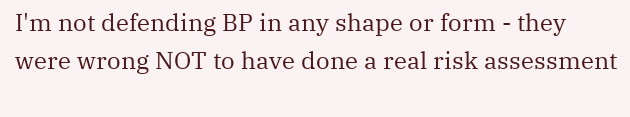I'm not defending BP in any shape or form - they were wrong NOT to have done a real risk assessment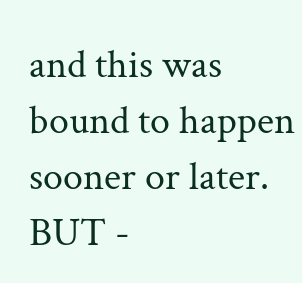and this was bound to happen sooner or later. BUT -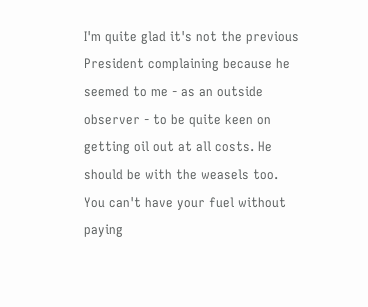I'm quite glad it's not the previous President complaining because he seemed to me - as an outside observer - to be quite keen on getting oil out at all costs. He should be with the weasels too. You can't have your fuel without paying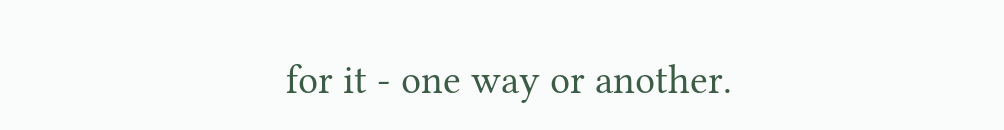for it - one way or another.